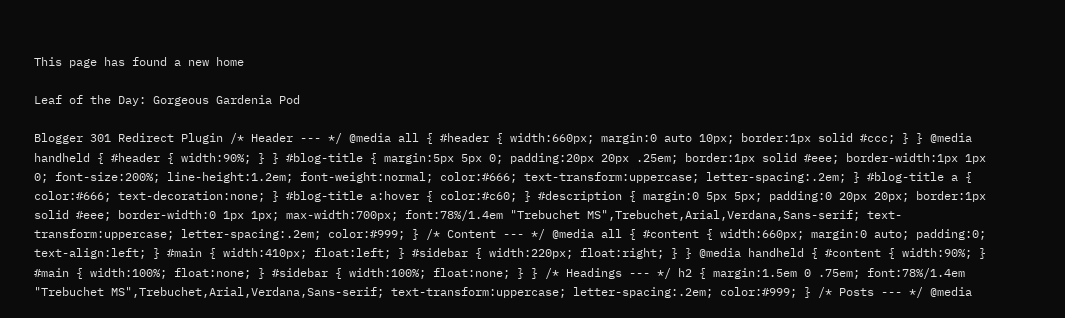This page has found a new home

Leaf of the Day: Gorgeous Gardenia Pod

Blogger 301 Redirect Plugin /* Header --- */ @media all { #header { width:660px; margin:0 auto 10px; border:1px solid #ccc; } } @media handheld { #header { width:90%; } } #blog-title { margin:5px 5px 0; padding:20px 20px .25em; border:1px solid #eee; border-width:1px 1px 0; font-size:200%; line-height:1.2em; font-weight:normal; color:#666; text-transform:uppercase; letter-spacing:.2em; } #blog-title a { color:#666; text-decoration:none; } #blog-title a:hover { color:#c60; } #description { margin:0 5px 5px; padding:0 20px 20px; border:1px solid #eee; border-width:0 1px 1px; max-width:700px; font:78%/1.4em "Trebuchet MS",Trebuchet,Arial,Verdana,Sans-serif; text-transform:uppercase; letter-spacing:.2em; color:#999; } /* Content --- */ @media all { #content { width:660px; margin:0 auto; padding:0; text-align:left; } #main { width:410px; float:left; } #sidebar { width:220px; float:right; } } @media handheld { #content { width:90%; } #main { width:100%; float:none; } #sidebar { width:100%; float:none; } } /* Headings --- */ h2 { margin:1.5em 0 .75em; font:78%/1.4em "Trebuchet MS",Trebuchet,Arial,Verdana,Sans-serif; text-transform:uppercase; letter-spacing:.2em; color:#999; } /* Posts --- */ @media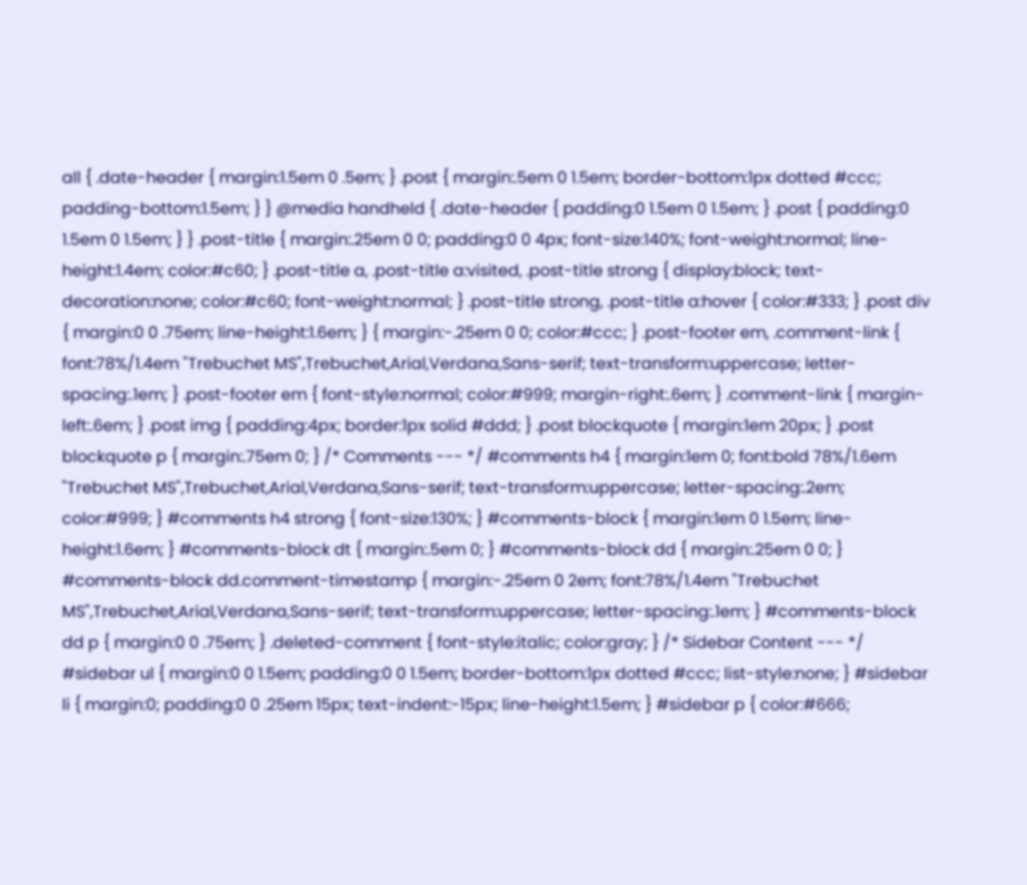all { .date-header { margin:1.5em 0 .5em; } .post { margin:.5em 0 1.5em; border-bottom:1px dotted #ccc; padding-bottom:1.5em; } } @media handheld { .date-header { padding:0 1.5em 0 1.5em; } .post { padding:0 1.5em 0 1.5em; } } .post-title { margin:.25em 0 0; padding:0 0 4px; font-size:140%; font-weight:normal; line-height:1.4em; color:#c60; } .post-title a, .post-title a:visited, .post-title strong { display:block; text-decoration:none; color:#c60; font-weight:normal; } .post-title strong, .post-title a:hover { color:#333; } .post div { margin:0 0 .75em; line-height:1.6em; } { margin:-.25em 0 0; color:#ccc; } .post-footer em, .comment-link { font:78%/1.4em "Trebuchet MS",Trebuchet,Arial,Verdana,Sans-serif; text-transform:uppercase; letter-spacing:.1em; } .post-footer em { font-style:normal; color:#999; margin-right:.6em; } .comment-link { margin-left:.6em; } .post img { padding:4px; border:1px solid #ddd; } .post blockquote { margin:1em 20px; } .post blockquote p { margin:.75em 0; } /* Comments --- */ #comments h4 { margin:1em 0; font:bold 78%/1.6em "Trebuchet MS",Trebuchet,Arial,Verdana,Sans-serif; text-transform:uppercase; letter-spacing:.2em; color:#999; } #comments h4 strong { font-size:130%; } #comments-block { margin:1em 0 1.5em; line-height:1.6em; } #comments-block dt { margin:.5em 0; } #comments-block dd { margin:.25em 0 0; } #comments-block dd.comment-timestamp { margin:-.25em 0 2em; font:78%/1.4em "Trebuchet MS",Trebuchet,Arial,Verdana,Sans-serif; text-transform:uppercase; letter-spacing:.1em; } #comments-block dd p { margin:0 0 .75em; } .deleted-comment { font-style:italic; color:gray; } /* Sidebar Content --- */ #sidebar ul { margin:0 0 1.5em; padding:0 0 1.5em; border-bottom:1px dotted #ccc; list-style:none; } #sidebar li { margin:0; padding:0 0 .25em 15px; text-indent:-15px; line-height:1.5em; } #sidebar p { color:#666;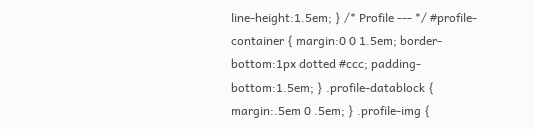line-height:1.5em; } /* Profile --- */ #profile-container { margin:0 0 1.5em; border-bottom:1px dotted #ccc; padding-bottom:1.5em; } .profile-datablock { margin:.5em 0 .5em; } .profile-img {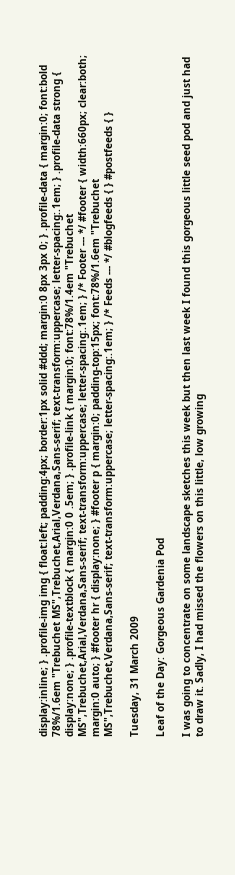display:inline; } .profile-img img { float:left; padding:4px; border:1px solid #ddd; margin:0 8px 3px 0; } .profile-data { margin:0; font:bold 78%/1.6em "Trebuchet MS",Trebuchet,Arial,Verdana,Sans-serif; text-transform:uppercase; letter-spacing:.1em; } .profile-data strong { display:none; } .profile-textblock { margin:0 0 .5em; } .profile-link { margin:0; font:78%/1.4em "Trebuchet MS",Trebuchet,Arial,Verdana,Sans-serif; text-transform:uppercase; letter-spacing:.1em; } /* Footer --- */ #footer { width:660px; clear:both; margin:0 auto; } #footer hr { display:none; } #footer p { margin:0; padding-top:15px; font:78%/1.6em "Trebuchet MS",Trebuchet,Verdana,Sans-serif; text-transform:uppercase; letter-spacing:.1em; } /* Feeds --- */ #blogfeeds { } #postfeeds { }

Tuesday, 31 March 2009

Leaf of the Day: Gorgeous Gardenia Pod

I was going to concentrate on some landscape sketches this week but then last week I found this gorgeous little seed pod and just had to draw it. Sadly, I had missed the flowers on this little, low growing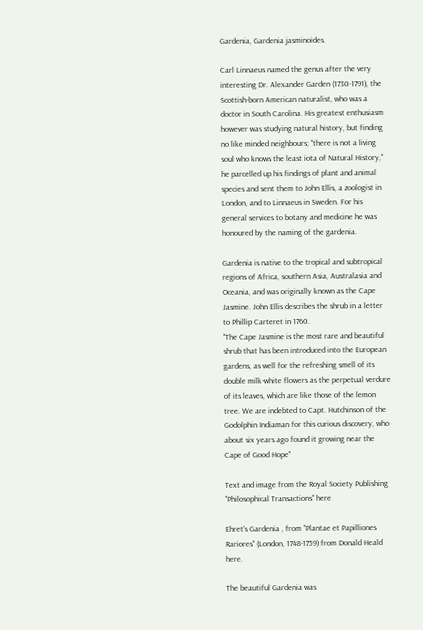Gardenia, Gardenia jasminoides.

Carl Linnaeus named the genus after the very interesting Dr. Alexander Garden (1730-1791), the Scottish-born American naturalist, who was a doctor in South Carolina. His greatest enthusiasm however was studying natural history, but finding no like minded neighbours; "there is not a living soul who knows the least iota of Natural History," he parcelled up his findings of plant and animal species and sent them to John Ellis, a zoologist in London, and to Linnaeus in Sweden. For his general services to botany and medicine he was honoured by the naming of the gardenia.

Gardenia is native to the tropical and subtropical regions of Africa, southern Asia, Australasia and Oceania, and was originally known as the Cape Jasmine. John Ellis describes the shrub in a letter to Phillip Carteret in 1760.
"The Cape Jasmine is the most rare and beautiful shrub that has been introduced into the European gardens, as well for the refreshing smell of its double milk-white flowers as the perpetual verdure of its leaves, which are like those of the lemon tree. We are indebted to Capt. Hutchinson of the Godolphin Indiaman for this curious discovery, who about six years ago found it growing near the Cape of Good Hope"

Text and image from the Royal Society Publishing "Philosophical Transactions" here

Ehret's Gardenia , from "Plantae et Papilliones Rariores" (London, 1748-1759) from Donald Heald here.

The beautiful Gardenia was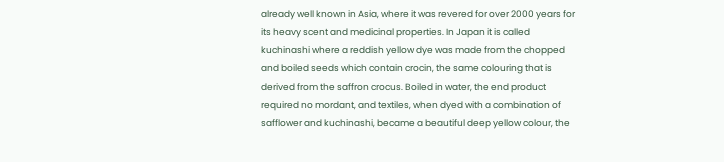already well known in Asia, where it was revered for over 2000 years for its heavy scent and medicinal properties. In Japan it is called kuchinashi where a reddish yellow dye was made from the chopped and boiled seeds which contain crocin, the same colouring that is derived from the saffron crocus. Boiled in water, the end product required no mordant, and textiles, when dyed with a combination of safflower and kuchinashi, became a beautiful deep yellow colour, the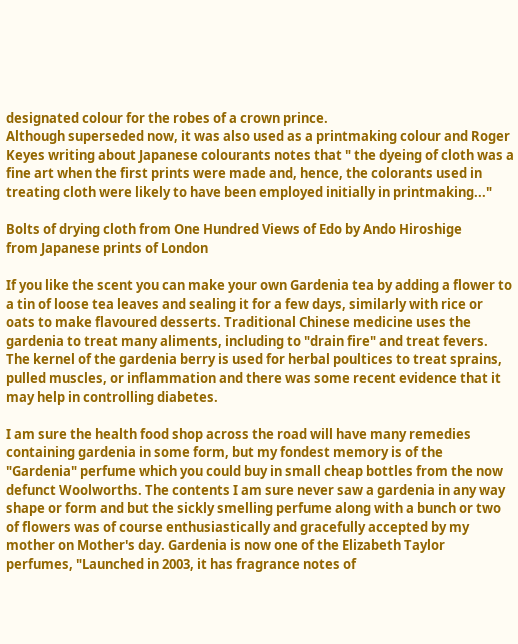designated colour for the robes of a crown prince.
Although superseded now, it was also used as a printmaking colour and Roger Keyes writing about Japanese colourants notes that " the dyeing of cloth was a fine art when the first prints were made and, hence, the colorants used in treating cloth were likely to have been employed initially in printmaking..."

Bolts of drying cloth from One Hundred Views of Edo by Ando Hiroshige
from Japanese prints of London

If you like the scent you can make your own Gardenia tea by adding a flower to a tin of loose tea leaves and sealing it for a few days, similarly with rice or oats to make flavoured desserts. Traditional Chinese medicine uses the gardenia to treat many aliments, including to "drain fire" and treat fevers. The kernel of the gardenia berry is used for herbal poultices to treat sprains, pulled muscles, or inflammation and there was some recent evidence that it may help in controlling diabetes.

I am sure the health food shop across the road will have many remedies containing gardenia in some form, but my fondest memory is of the "Gardenia" perfume which you could buy in small cheap bottles from the now defunct Woolworths. The contents I am sure never saw a gardenia in any way shape or form and but the sickly smelling perfume along with a bunch or two of flowers was of course enthusiastically and gracefully accepted by my mother on Mother's day. Gardenia is now one of the Elizabeth Taylor perfumes, "Launched in 2003, it has fragrance notes of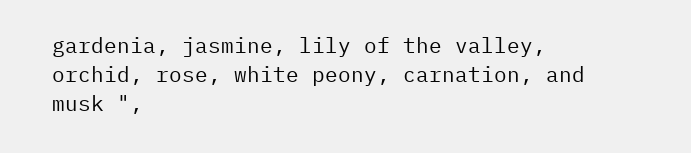gardenia, jasmine, lily of the valley, orchid, rose, white peony, carnation, and musk ",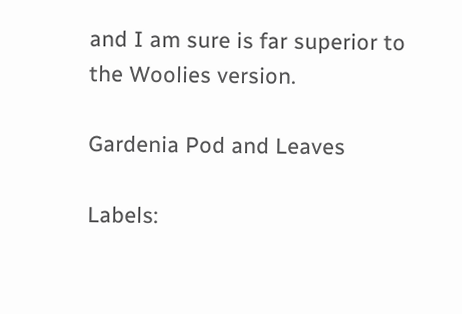and I am sure is far superior to the Woolies version.

Gardenia Pod and Leaves

Labels: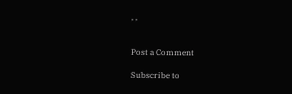, ,


Post a Comment

Subscribe to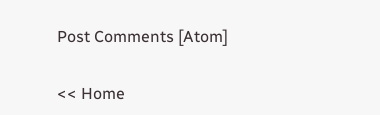Post Comments [Atom]

<< Home